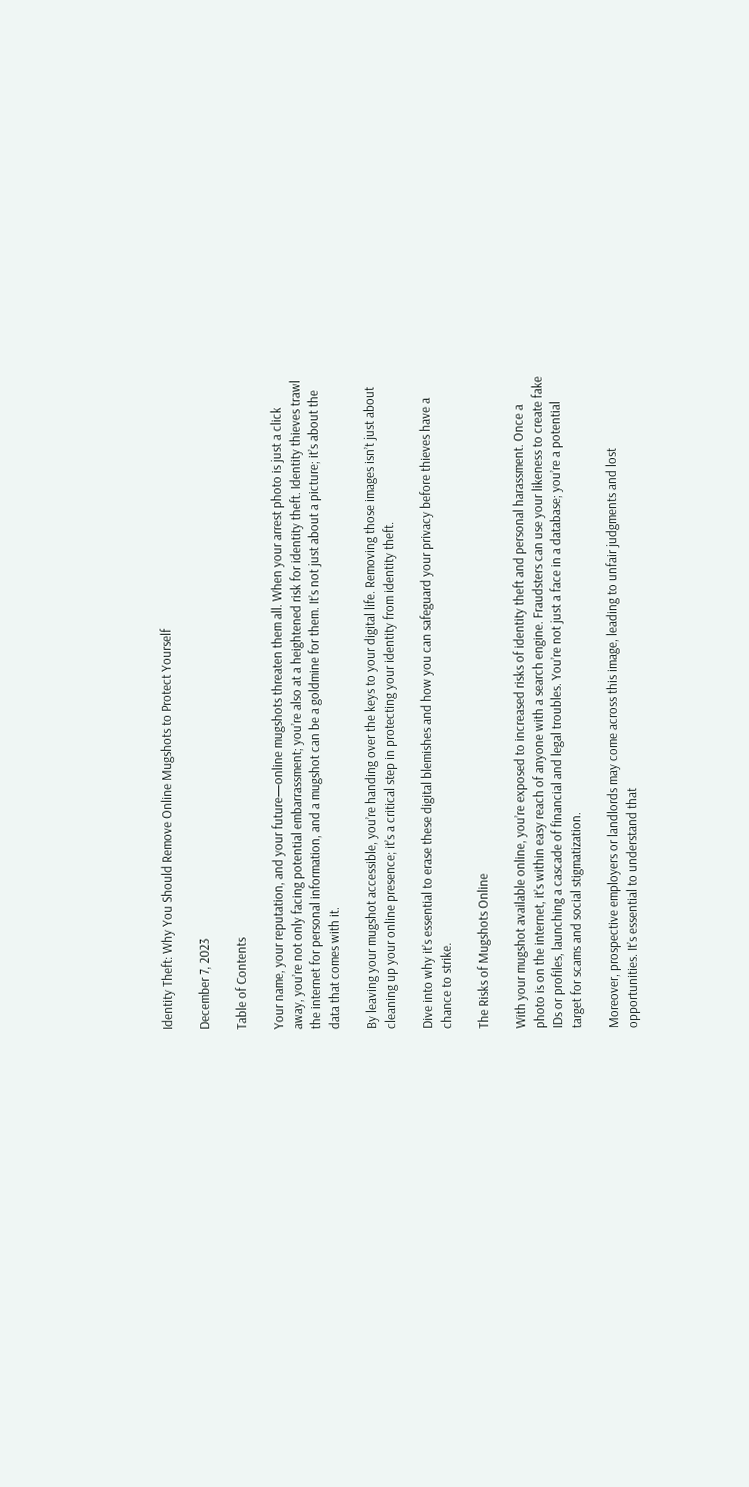Identity Theft: Why You Should Remove Online Mugshots to Protect Yourself

December 7, 2023

Table of Contents

Your name, your reputation, and your future—online mugshots threaten them all. When your arrest photo is just a click away, you’re not only facing potential embarrassment; you’re also at a heightened risk for identity theft. Identity thieves trawl the internet for personal information, and a mugshot can be a goldmine for them. It’s not just about a picture; it’s about the data that comes with it.

By leaving your mugshot accessible, you’re handing over the keys to your digital life. Removing those images isn’t just about cleaning up your online presence; it’s a critical step in protecting your identity from identity theft.

Dive into why it’s essential to erase these digital blemishes and how you can safeguard your privacy before thieves have a chance to strike.

The Risks of Mugshots Online

With your mugshot available online, you’re exposed to increased risks of identity theft and personal harassment. Once a photo is on the internet, it’s within easy reach of anyone with a search engine. Fraudsters can use your likeness to create fake IDs or profiles, launching a cascade of financial and legal troubles. You’re not just a face in a database; you’re a potential target for scams and social stigmatization.

Moreover, prospective employers or landlords may come across this image, leading to unfair judgments and lost opportunities. It’s essential to understand that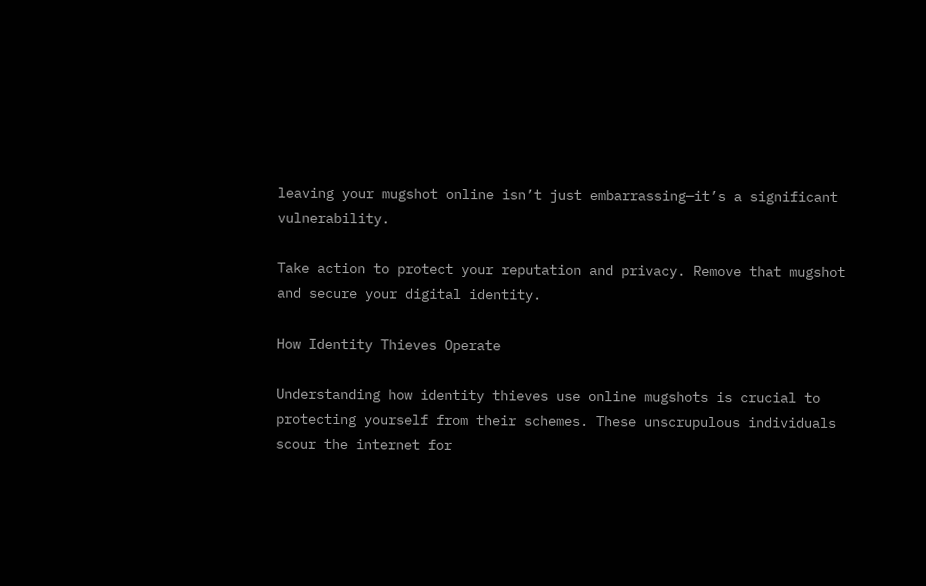leaving your mugshot online isn’t just embarrassing—it’s a significant vulnerability.

Take action to protect your reputation and privacy. Remove that mugshot and secure your digital identity.

How Identity Thieves Operate

Understanding how identity thieves use online mugshots is crucial to protecting yourself from their schemes. These unscrupulous individuals scour the internet for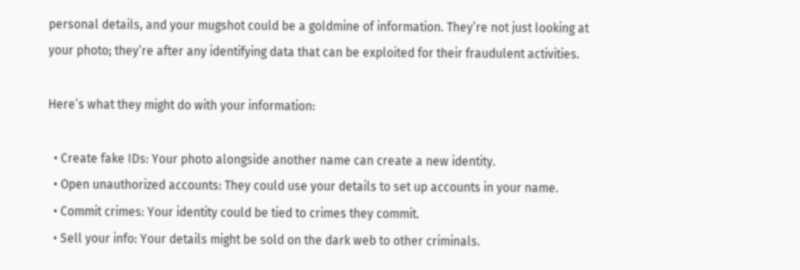personal details, and your mugshot could be a goldmine of information. They’re not just looking at your photo; they’re after any identifying data that can be exploited for their fraudulent activities.

Here’s what they might do with your information:

  • Create fake IDs: Your photo alongside another name can create a new identity.
  • Open unauthorized accounts: They could use your details to set up accounts in your name.
  • Commit crimes: Your identity could be tied to crimes they commit.
  • Sell your info: Your details might be sold on the dark web to other criminals.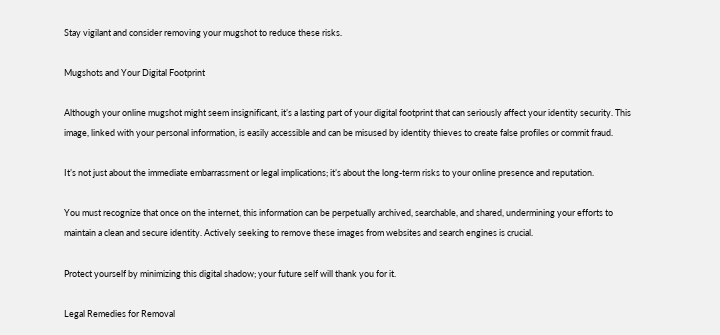Stay vigilant and consider removing your mugshot to reduce these risks.

Mugshots and Your Digital Footprint

Although your online mugshot might seem insignificant, it’s a lasting part of your digital footprint that can seriously affect your identity security. This image, linked with your personal information, is easily accessible and can be misused by identity thieves to create false profiles or commit fraud.

It’s not just about the immediate embarrassment or legal implications; it’s about the long-term risks to your online presence and reputation.

You must recognize that once on the internet, this information can be perpetually archived, searchable, and shared, undermining your efforts to maintain a clean and secure identity. Actively seeking to remove these images from websites and search engines is crucial.

Protect yourself by minimizing this digital shadow; your future self will thank you for it.

Legal Remedies for Removal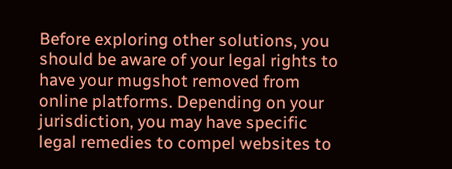Before exploring other solutions, you should be aware of your legal rights to have your mugshot removed from online platforms. Depending on your jurisdiction, you may have specific legal remedies to compel websites to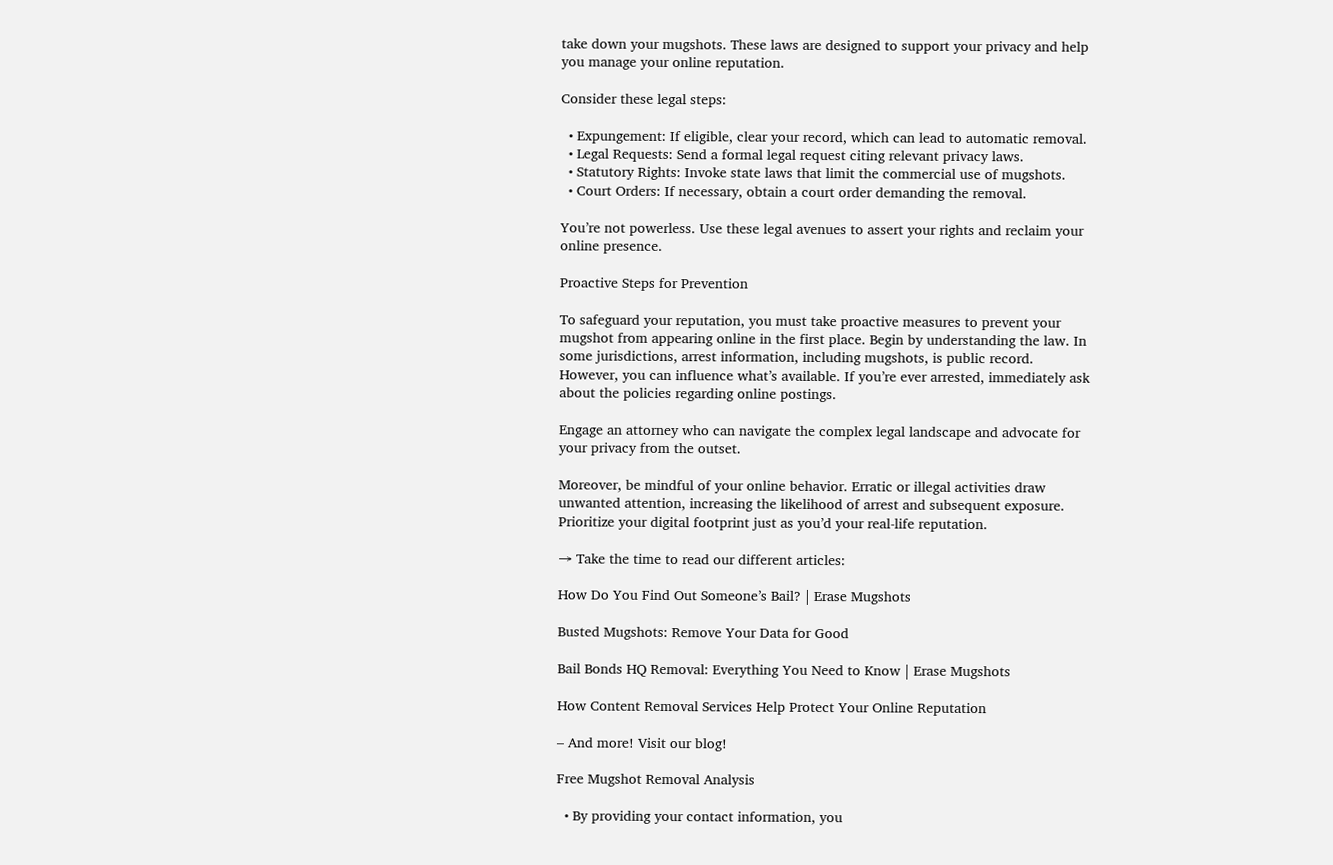take down your mugshots. These laws are designed to support your privacy and help you manage your online reputation.

Consider these legal steps:

  • Expungement: If eligible, clear your record, which can lead to automatic removal.
  • Legal Requests: Send a formal legal request citing relevant privacy laws.
  • Statutory Rights: Invoke state laws that limit the commercial use of mugshots.
  • Court Orders: If necessary, obtain a court order demanding the removal.

You’re not powerless. Use these legal avenues to assert your rights and reclaim your online presence.

Proactive Steps for Prevention

To safeguard your reputation, you must take proactive measures to prevent your mugshot from appearing online in the first place. Begin by understanding the law. In some jurisdictions, arrest information, including mugshots, is public record. However, you can influence what’s available. If you’re ever arrested, immediately ask about the policies regarding online postings.

Engage an attorney who can navigate the complex legal landscape and advocate for your privacy from the outset.

Moreover, be mindful of your online behavior. Erratic or illegal activities draw unwanted attention, increasing the likelihood of arrest and subsequent exposure. Prioritize your digital footprint just as you’d your real-life reputation.

→ Take the time to read our different articles:

How Do You Find Out Someone’s Bail? | Erase Mugshots

Busted Mugshots: Remove Your Data for Good

Bail Bonds HQ Removal: Everything You Need to Know | Erase Mugshots

How Content Removal Services Help Protect Your Online Reputation

– And more! Visit our blog!

Free Mugshot Removal Analysis

  • By providing your contact information, you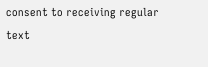consent to receiving regular text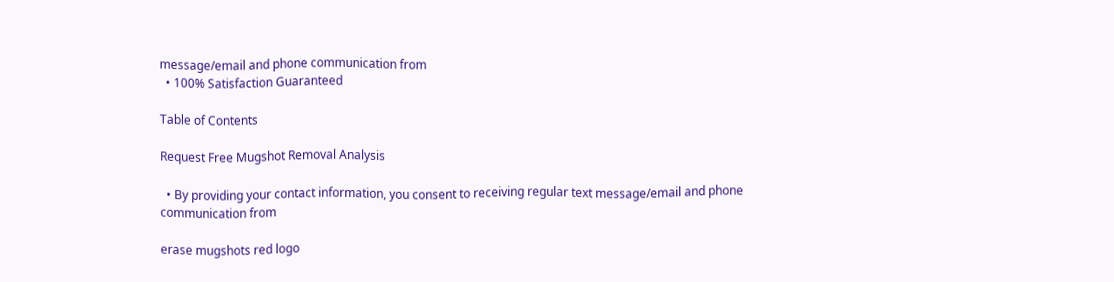message/email and phone communication from
  • 100% Satisfaction Guaranteed

Table of Contents

Request Free Mugshot Removal Analysis

  • By providing your contact information, you consent to receiving regular text message/email and phone communication from

erase mugshots red logo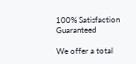100% Satisfaction Guaranteed

We offer a total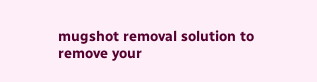mugshot removal solution to remove your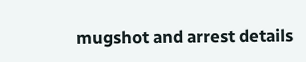mugshot and arrest details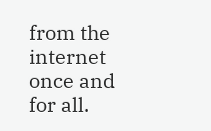from the internet once and for all.